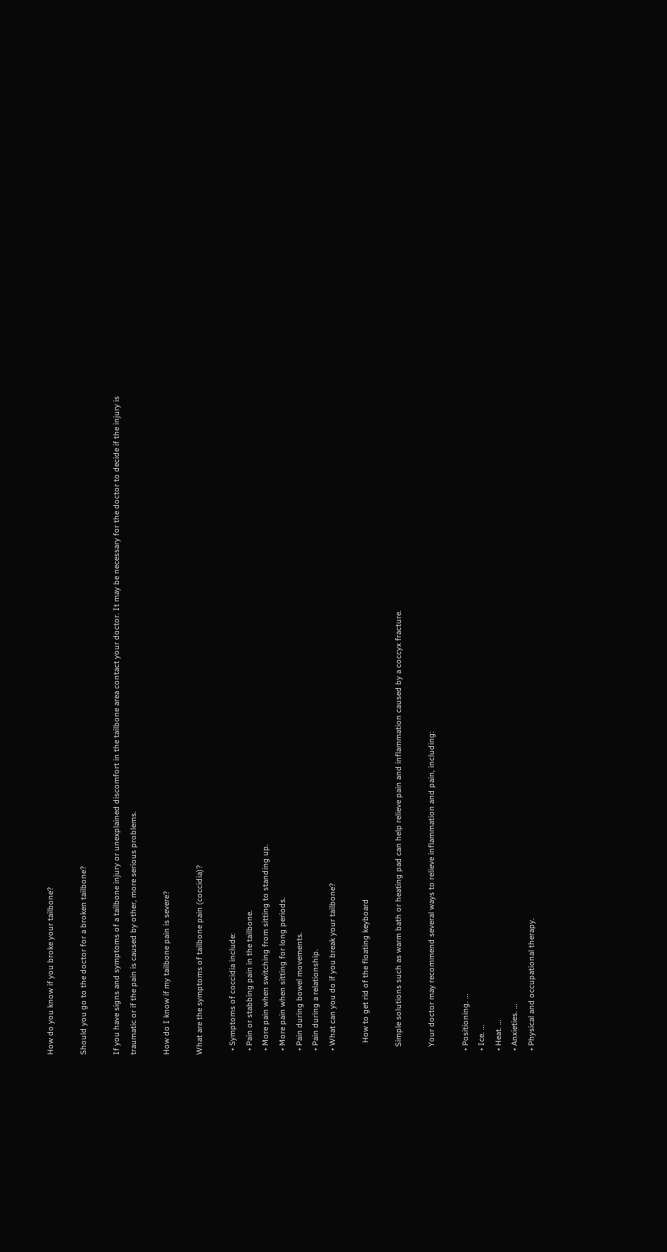How do you know if you broke your tailbone?

Should you go to the doctor for a broken tailbone?

If you have signs and symptoms of a tailbone injury or unexplained discomfort in the tailbone area contact your doctor. It may be necessary for the doctor to decide if the injury is traumatic or if the pain is caused by other, more serious problems.

How do I know if my tailbone pain is severe?

What are the symptoms of tailbone pain (coccidia)?

  • Symptoms of coccidia include:
  • Pain or stabbing pain in the tailbone.
  • More pain when switching from sitting to standing up.
  • More pain when sitting for long periods.
  • Pain during bowel movements.
  • Pain during a relationship.
  • What can you do if you break your tailbone?

      How to get rid of the floating keyboard

    Simple solutions such as warm bath or heating pad can help relieve pain and inflammation caused by a coccyx fracture.

    Your doctor may recommend several ways to relieve inflammation and pain, including:

  • Positioning. …
  • Ice. …
  • Heat. …
  • Anxieties. …
  • Physical and occupational therapy.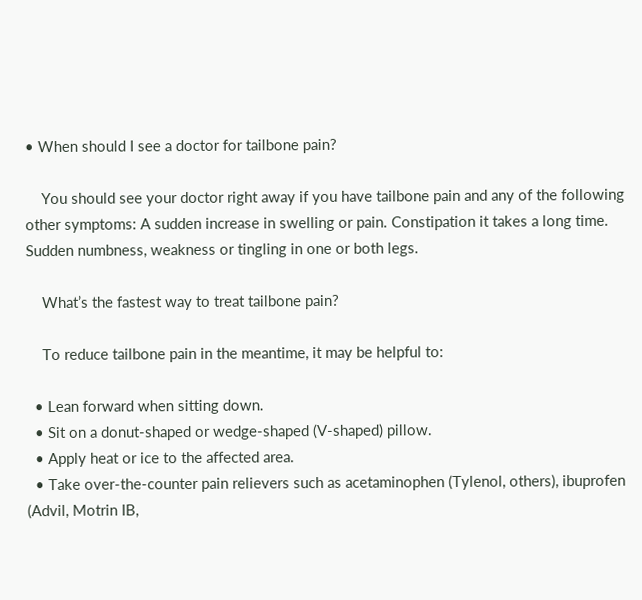• When should I see a doctor for tailbone pain?

    You should see your doctor right away if you have tailbone pain and any of the following other symptoms: A sudden increase in swelling or pain. Constipation it takes a long time. Sudden numbness, weakness or tingling in one or both legs.

    What’s the fastest way to treat tailbone pain?

    To reduce tailbone pain in the meantime, it may be helpful to:

  • Lean forward when sitting down.
  • Sit on a donut-shaped or wedge-shaped (V-shaped) pillow.
  • Apply heat or ice to the affected area.
  • Take over-the-counter pain relievers such as acetaminophen (Tylenol, others), ibuprofen (Advil, Motrin IB,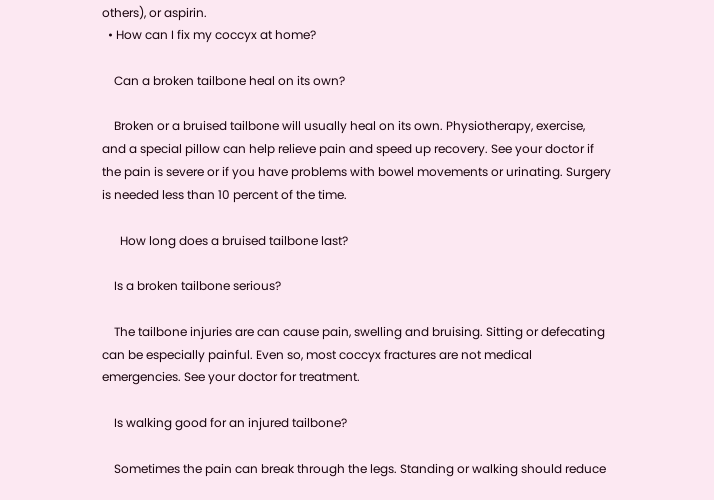others), or aspirin.
  • How can I fix my coccyx at home?

    Can a broken tailbone heal on its own?

    Broken or a bruised tailbone will usually heal on its own. Physiotherapy, exercise, and a special pillow can help relieve pain and speed up recovery. See your doctor if the pain is severe or if you have problems with bowel movements or urinating. Surgery is needed less than 10 percent of the time.

      How long does a bruised tailbone last?

    Is a broken tailbone serious?

    The tailbone injuries are can cause pain, swelling and bruising. Sitting or defecating can be especially painful. Even so, most coccyx fractures are not medical emergencies. See your doctor for treatment.

    Is walking good for an injured tailbone?

    Sometimes the pain can break through the legs. Standing or walking should reduce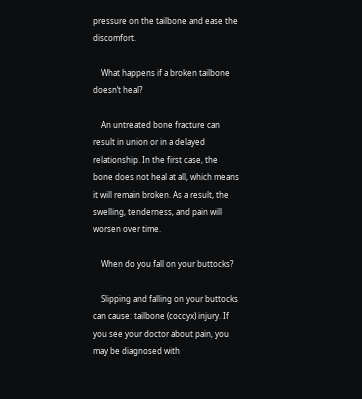pressure on the tailbone and ease the discomfort.

    What happens if a broken tailbone doesn’t heal?

    An untreated bone fracture can result in union or in a delayed relationship. In the first case, the bone does not heal at all, which means it will remain broken. As a result, the swelling, tenderness, and pain will worsen over time.

    When do you fall on your buttocks?

    Slipping and falling on your buttocks can cause: tailbone (coccyx) injury. If you see your doctor about pain, you may be diagnosed with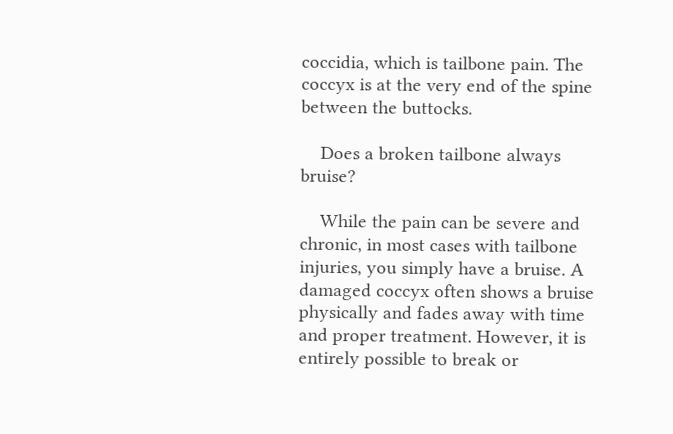coccidia, which is tailbone pain. The coccyx is at the very end of the spine between the buttocks.

    Does a broken tailbone always bruise?

    While the pain can be severe and chronic, in most cases with tailbone injuries, you simply have a bruise. A damaged coccyx often shows a bruise physically and fades away with time and proper treatment. However, it is entirely possible to break or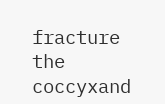fracture the coccyxand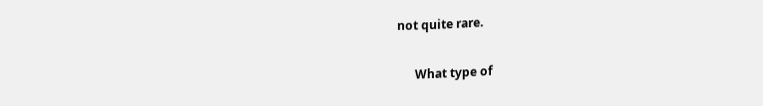not quite rare.

      What type of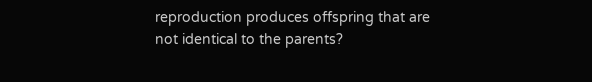reproduction produces offspring that are not identical to the parents?